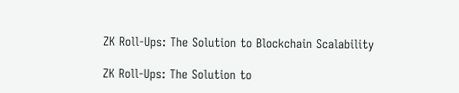ZK Roll-Ups: The Solution to Blockchain Scalability

ZK Roll-Ups: The Solution to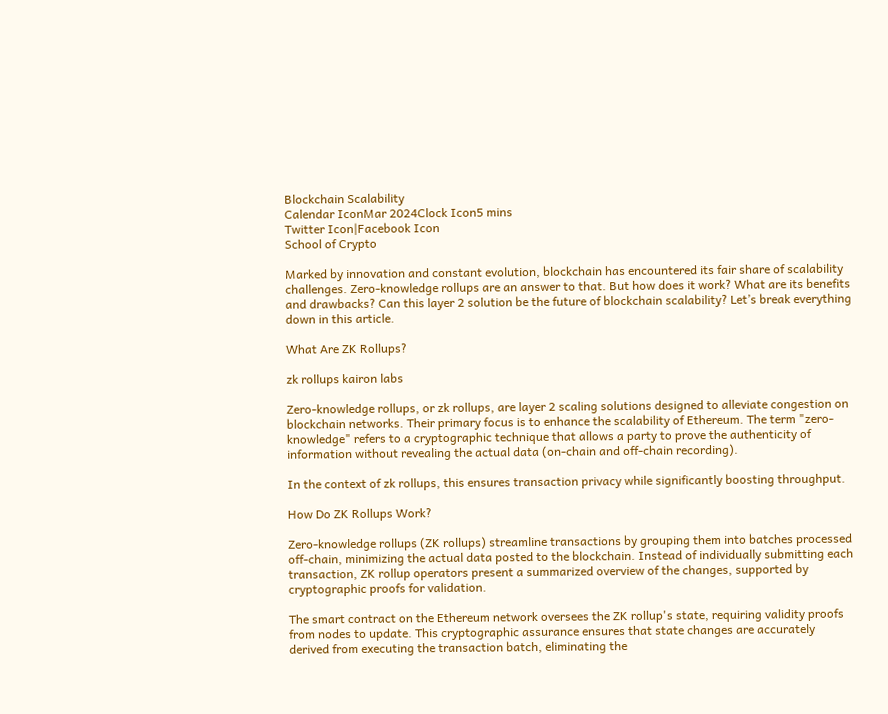Blockchain Scalability
Calendar IconMar 2024Clock Icon5 mins
Twitter Icon|Facebook Icon
School of Crypto

Marked by innovation and constant evolution, blockchain has encountered its fair share of scalability challenges. Zero-knowledge rollups are an answer to that. But how does it work? What are its benefits and drawbacks? Can this layer 2 solution be the future of blockchain scalability? Let’s break everything down in this article.

What Are ZK Rollups?

zk rollups kairon labs

Zero-knowledge rollups, or zk rollups, are layer 2 scaling solutions designed to alleviate congestion on blockchain networks. Their primary focus is to enhance the scalability of Ethereum. The term "zero-knowledge" refers to a cryptographic technique that allows a party to prove the authenticity of information without revealing the actual data (on-chain and off-chain recording).

In the context of zk rollups, this ensures transaction privacy while significantly boosting throughput.

How Do ZK Rollups Work?

Zero-knowledge rollups (ZK rollups) streamline transactions by grouping them into batches processed off-chain, minimizing the actual data posted to the blockchain. Instead of individually submitting each transaction, ZK rollup operators present a summarized overview of the changes, supported by cryptographic proofs for validation.

The smart contract on the Ethereum network oversees the ZK rollup's state, requiring validity proofs from nodes to update. This cryptographic assurance ensures that state changes are accurately derived from executing the transaction batch, eliminating the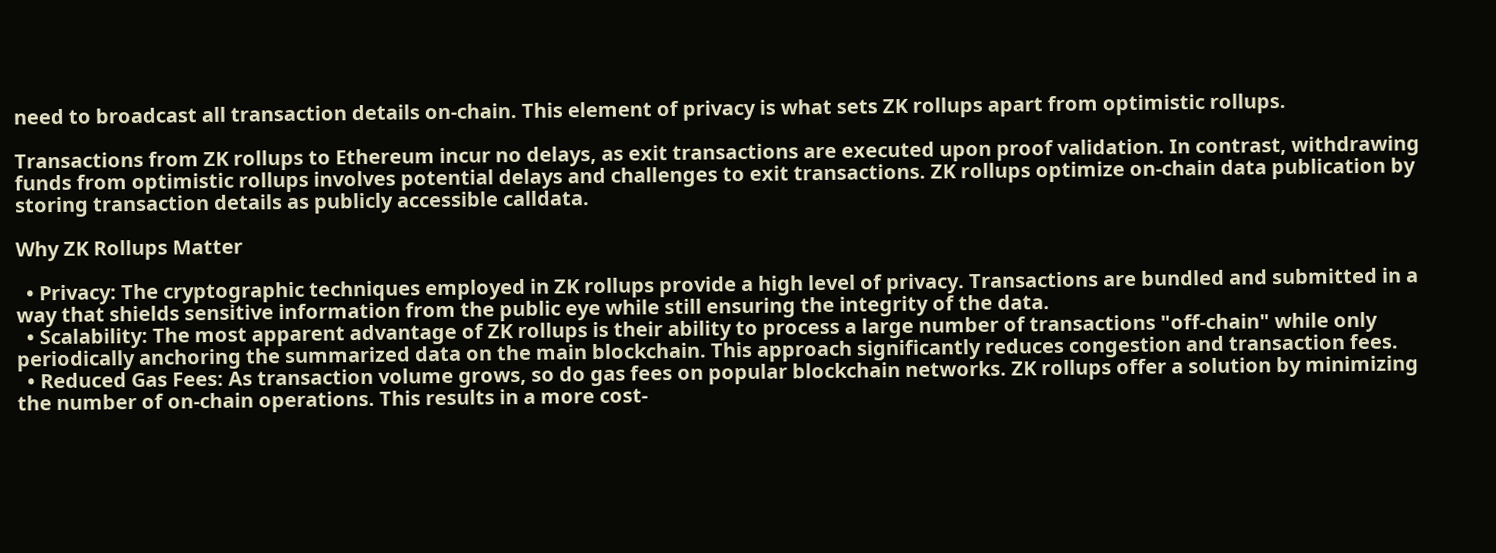need to broadcast all transaction details on-chain. This element of privacy is what sets ZK rollups apart from optimistic rollups.

Transactions from ZK rollups to Ethereum incur no delays, as exit transactions are executed upon proof validation. In contrast, withdrawing funds from optimistic rollups involves potential delays and challenges to exit transactions. ZK rollups optimize on-chain data publication by storing transaction details as publicly accessible calldata.

Why ZK Rollups Matter

  • Privacy: The cryptographic techniques employed in ZK rollups provide a high level of privacy. Transactions are bundled and submitted in a way that shields sensitive information from the public eye while still ensuring the integrity of the data.
  • Scalability: The most apparent advantage of ZK rollups is their ability to process a large number of transactions "off-chain" while only periodically anchoring the summarized data on the main blockchain. This approach significantly reduces congestion and transaction fees.
  • Reduced Gas Fees: As transaction volume grows, so do gas fees on popular blockchain networks. ZK rollups offer a solution by minimizing the number of on-chain operations. This results in a more cost-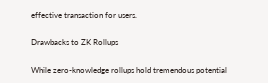effective transaction for users.

Drawbacks to ZK Rollups

While zero-knowledge rollups hold tremendous potential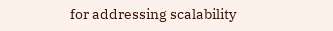for addressing scalability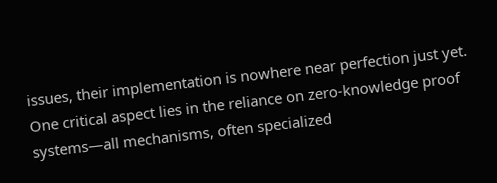issues, their implementation is nowhere near perfection just yet. One critical aspect lies in the reliance on zero-knowledge proof systems—all mechanisms, often specialized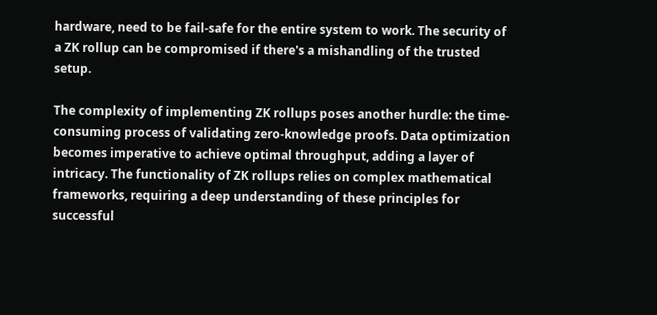hardware, need to be fail-safe for the entire system to work. The security of a ZK rollup can be compromised if there's a mishandling of the trusted setup.

The complexity of implementing ZK rollups poses another hurdle: the time-consuming process of validating zero-knowledge proofs. Data optimization becomes imperative to achieve optimal throughput, adding a layer of intricacy. The functionality of ZK rollups relies on complex mathematical frameworks, requiring a deep understanding of these principles for successful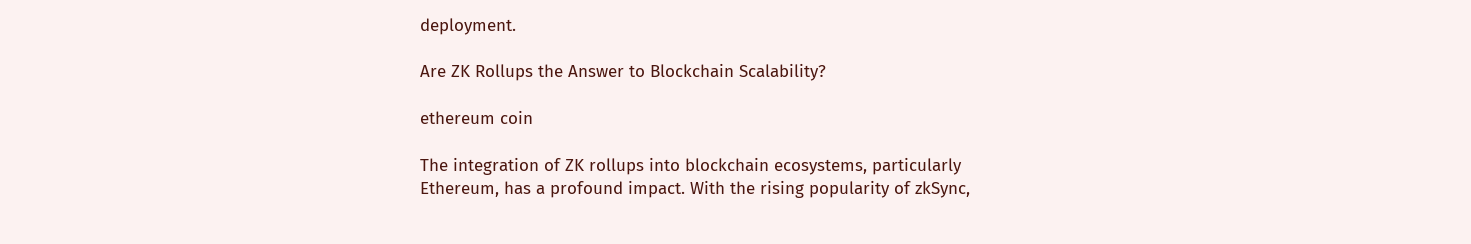deployment.

Are ZK Rollups the Answer to Blockchain Scalability?

ethereum coin

The integration of ZK rollups into blockchain ecosystems, particularly Ethereum, has a profound impact. With the rising popularity of zkSync,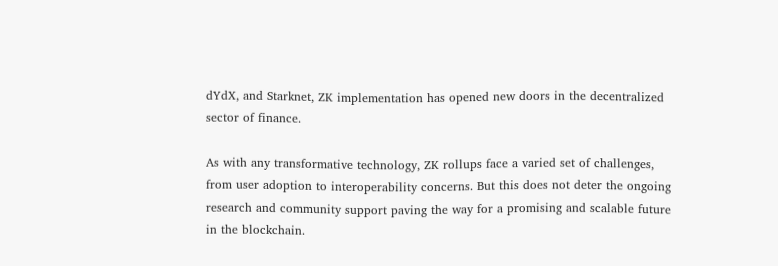dYdX, and Starknet, ZK implementation has opened new doors in the decentralized sector of finance.

As with any transformative technology, ZK rollups face a varied set of challenges, from user adoption to interoperability concerns. But this does not deter the ongoing research and community support paving the way for a promising and scalable future in the blockchain.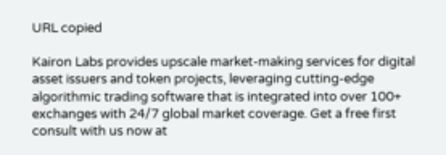URL copied

Kairon Labs provides upscale market-making services for digital asset issuers and token projects, leveraging cutting-edge algorithmic trading software that is integrated into over 100+ exchanges with 24/7 global market coverage. Get a free first consult with us now at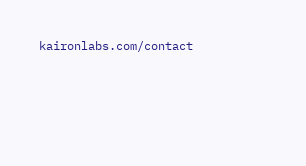kaironlabs.com/contact